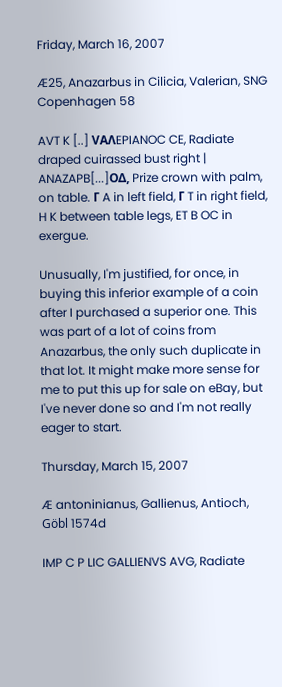Friday, March 16, 2007

Æ25, Anazarbus in Cilicia, Valerian, SNG Copenhagen 58

AVT K [..] VAΛEPIANOC CE, Radiate draped cuirassed bust right | ANAZAPB[...]OΔ, Prize crown with palm, on table. Γ A in left field, Γ T in right field, H K between table legs, ET B OC in exergue.

Unusually, I'm justified, for once, in buying this inferior example of a coin after I purchased a superior one. This was part of a lot of coins from Anazarbus, the only such duplicate in that lot. It might make more sense for me to put this up for sale on eBay, but I've never done so and I'm not really eager to start.

Thursday, March 15, 2007

Æ antoninianus, Gallienus, Antioch, Göbl 1574d

IMP C P LIC GALLIENVS AVG, Radiate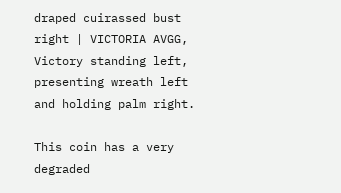draped cuirassed bust right | VICTORIA AVGG, Victory standing left, presenting wreath left and holding palm right.

This coin has a very degraded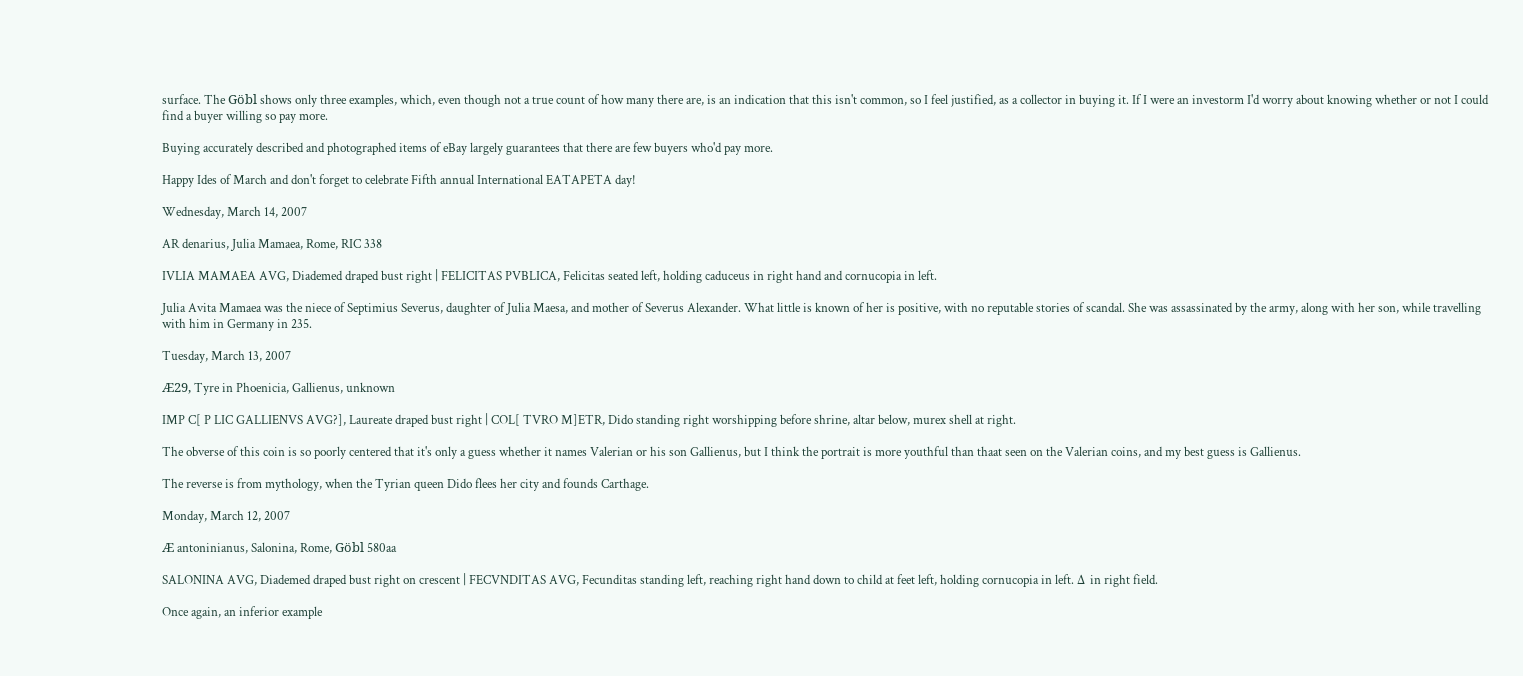surface. The Göbl shows only three examples, which, even though not a true count of how many there are, is an indication that this isn't common, so I feel justified, as a collector in buying it. If I were an investorm I'd worry about knowing whether or not I could find a buyer willing so pay more.

Buying accurately described and photographed items of eBay largely guarantees that there are few buyers who'd pay more.

Happy Ides of March and don't forget to celebrate Fifth annual International EATAPETA day!

Wednesday, March 14, 2007

AR denarius, Julia Mamaea, Rome, RIC 338

IVLIA MAMAEA AVG, Diademed draped bust right | FELICITAS PVBLICA, Felicitas seated left, holding caduceus in right hand and cornucopia in left.

Julia Avita Mamaea was the niece of Septimius Severus, daughter of Julia Maesa, and mother of Severus Alexander. What little is known of her is positive, with no reputable stories of scandal. She was assassinated by the army, along with her son, while travelling with him in Germany in 235.

Tuesday, March 13, 2007

Æ29, Tyre in Phoenicia, Gallienus, unknown

IMP C[ P LIC GALLIENVS AVG?], Laureate draped bust right | COL[ TVRO M]ETR, Dido standing right worshipping before shrine, altar below, murex shell at right.

The obverse of this coin is so poorly centered that it's only a guess whether it names Valerian or his son Gallienus, but I think the portrait is more youthful than thaat seen on the Valerian coins, and my best guess is Gallienus.

The reverse is from mythology, when the Tyrian queen Dido flees her city and founds Carthage.

Monday, March 12, 2007

Æ antoninianus, Salonina, Rome, Göbl 580aa

SALONINA AVG, Diademed draped bust right on crescent | FECVNDITAS AVG, Fecunditas standing left, reaching right hand down to child at feet left, holding cornucopia in left. Δ in right field.

Once again, an inferior example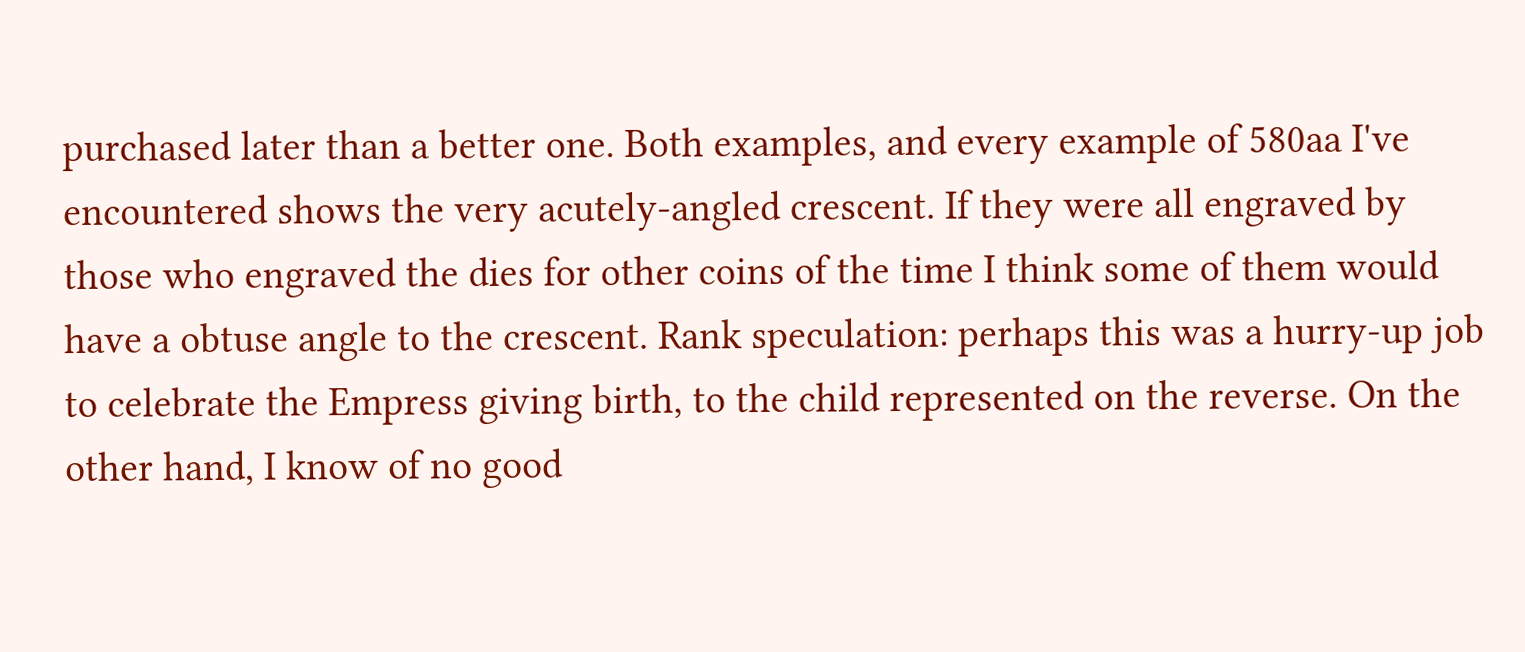purchased later than a better one. Both examples, and every example of 580aa I've encountered shows the very acutely-angled crescent. If they were all engraved by those who engraved the dies for other coins of the time I think some of them would have a obtuse angle to the crescent. Rank speculation: perhaps this was a hurry-up job to celebrate the Empress giving birth, to the child represented on the reverse. On the other hand, I know of no good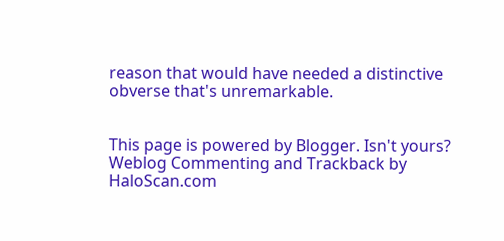reason that would have needed a distinctive obverse that's unremarkable.


This page is powered by Blogger. Isn't yours? Weblog Commenting and Trackback by HaloScan.com